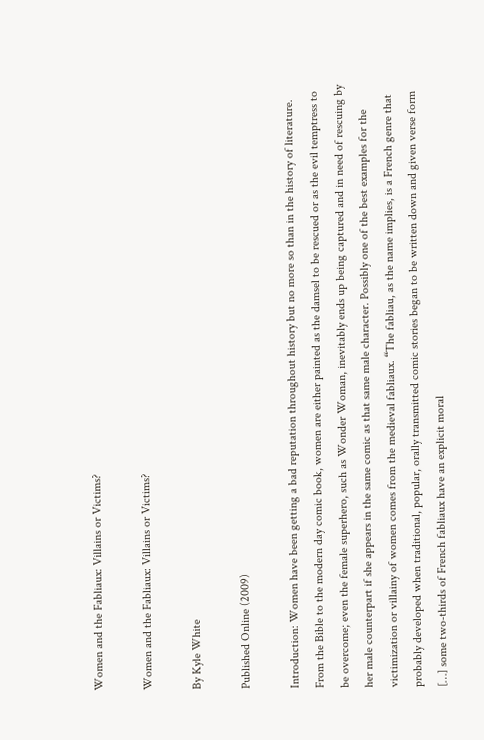Women and the Fabliaux: Villains or Victims?

Women and the Fabliaux: Villains or Victims?

By Kyle White

Published Online (2009)

Introduction: Women have been getting a bad reputation throughout history but no more so than in the history of literature. From the Bible to the modern day comic book, women are either painted as the damsel to be rescued or as the evil temptress to be overcome; even the female superhero, such as Wonder Woman, inevitably ends up being captured and in need of rescuing by her male counterpart if she appears in the same comic as that same male character. Possibly one of the best examples for the victimization or villainy of women comes from the medieval fabliaux. “The fabliau, as the name implies, is a French genre that probably developed when traditional, popular, orally transmitted comic stories began to be written down and given verse form […] some two-thirds of French fabliaux have an explicit moral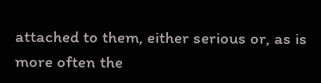attached to them, either serious or, as is more often the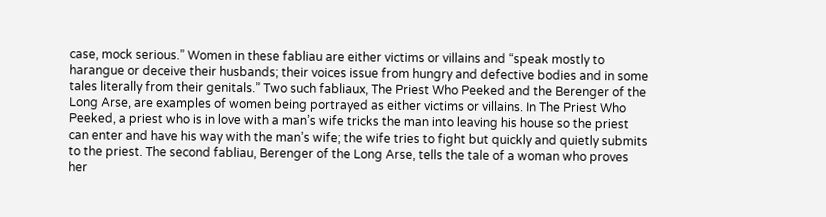case, mock serious.” Women in these fabliau are either victims or villains and “speak mostly to harangue or deceive their husbands; their voices issue from hungry and defective bodies and in some tales literally from their genitals.” Two such fabliaux, The Priest Who Peeked and the Berenger of the Long Arse, are examples of women being portrayed as either victims or villains. In The Priest Who Peeked, a priest who is in love with a man’s wife tricks the man into leaving his house so the priest can enter and have his way with the man’s wife; the wife tries to fight but quickly and quietly submits to the priest. The second fabliau, Berenger of the Long Arse, tells the tale of a woman who proves her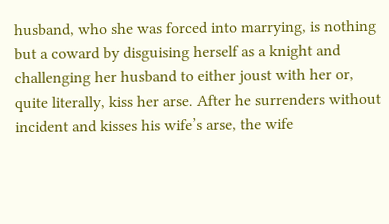husband, who she was forced into marrying, is nothing but a coward by disguising herself as a knight and challenging her husband to either joust with her or, quite literally, kiss her arse. After he surrenders without incident and kisses his wife’s arse, the wife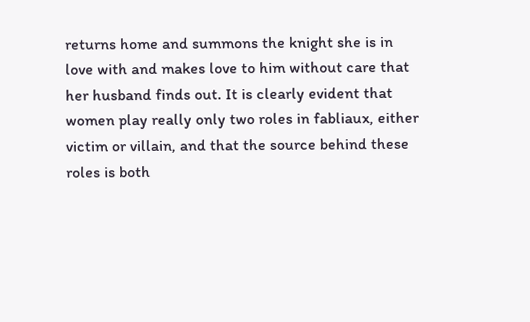returns home and summons the knight she is in love with and makes love to him without care that her husband finds out. It is clearly evident that women play really only two roles in fabliaux, either victim or villain, and that the source behind these roles is both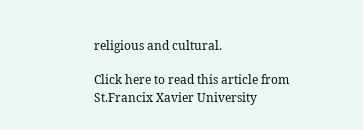religious and cultural.

Click here to read this article from St.Francix Xavier University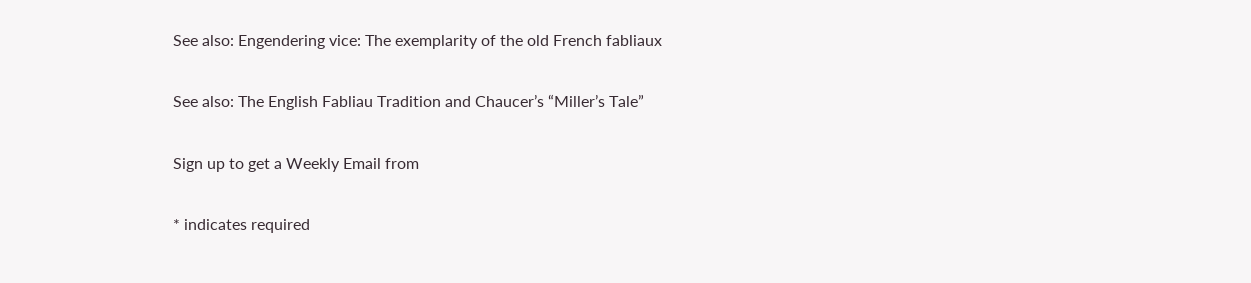See also: Engendering vice: The exemplarity of the old French fabliaux

See also: The English Fabliau Tradition and Chaucer’s “Miller’s Tale”

Sign up to get a Weekly Email from

* indicates required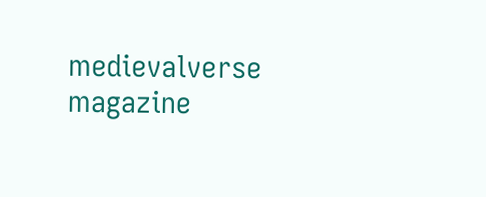medievalverse magazine